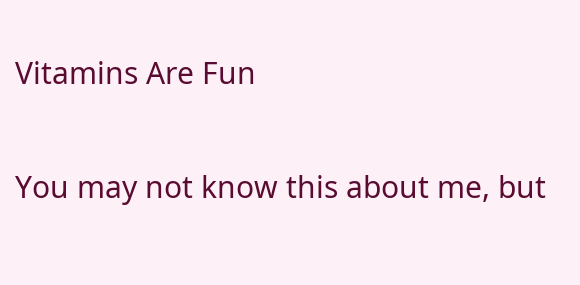Vitamins Are Fun

You may not know this about me, but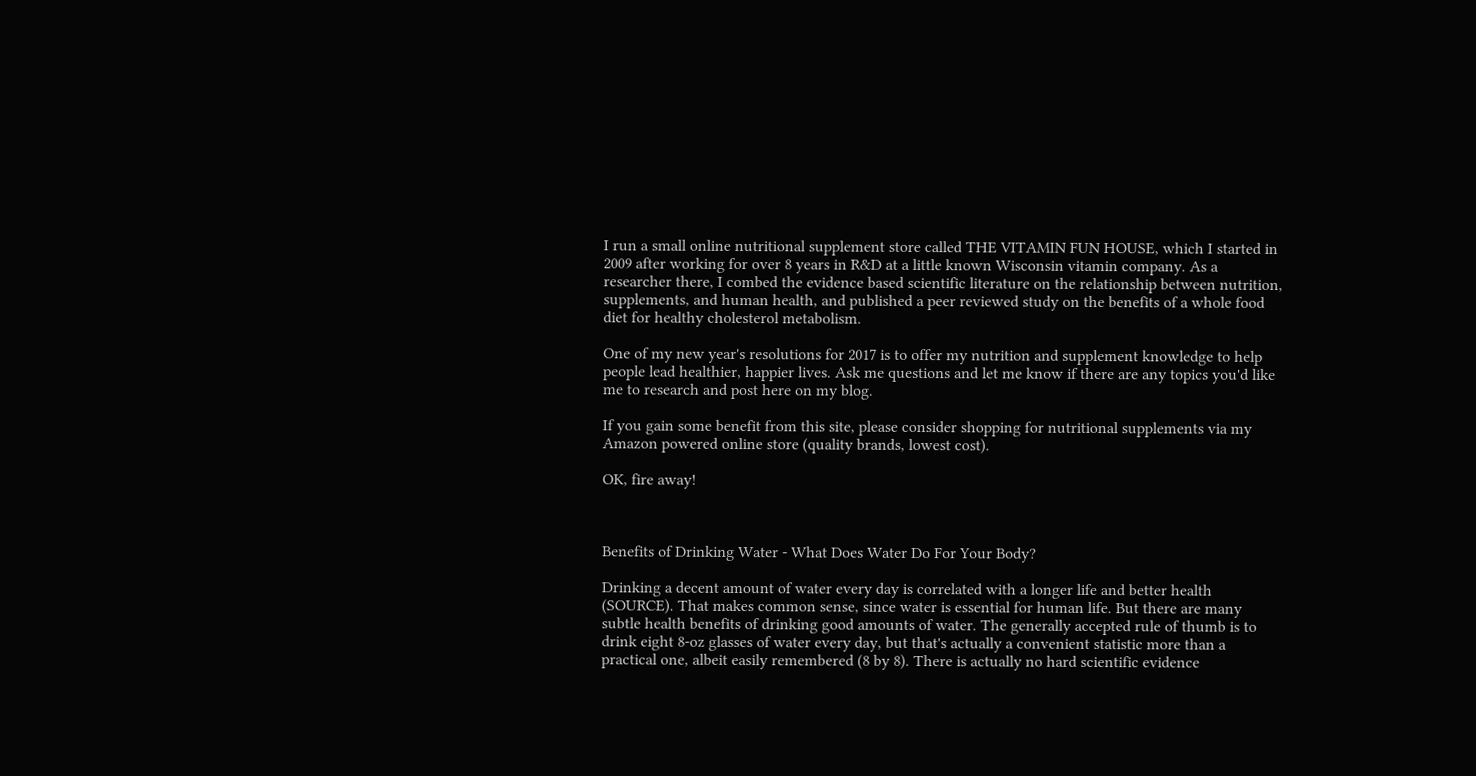I run a small online nutritional supplement store called THE VITAMIN FUN HOUSE, which I started in 2009 after working for over 8 years in R&D at a little known Wisconsin vitamin company. As a researcher there, I combed the evidence based scientific literature on the relationship between nutrition, supplements, and human health, and published a peer reviewed study on the benefits of a whole food diet for healthy cholesterol metabolism.

One of my new year's resolutions for 2017 is to offer my nutrition and supplement knowledge to help people lead healthier, happier lives. Ask me questions and let me know if there are any topics you'd like me to research and post here on my blog.

If you gain some benefit from this site, please consider shopping for nutritional supplements via my Amazon powered online store (quality brands, lowest cost).

OK, fire away!



Benefits of Drinking Water - What Does Water Do For Your Body?

Drinking a decent amount of water every day is correlated with a longer life and better health (SOURCE). That makes common sense, since water is essential for human life. But there are many subtle health benefits of drinking good amounts of water. The generally accepted rule of thumb is to drink eight 8-oz glasses of water every day, but that's actually a convenient statistic more than a practical one, albeit easily remembered (8 by 8). There is actually no hard scientific evidence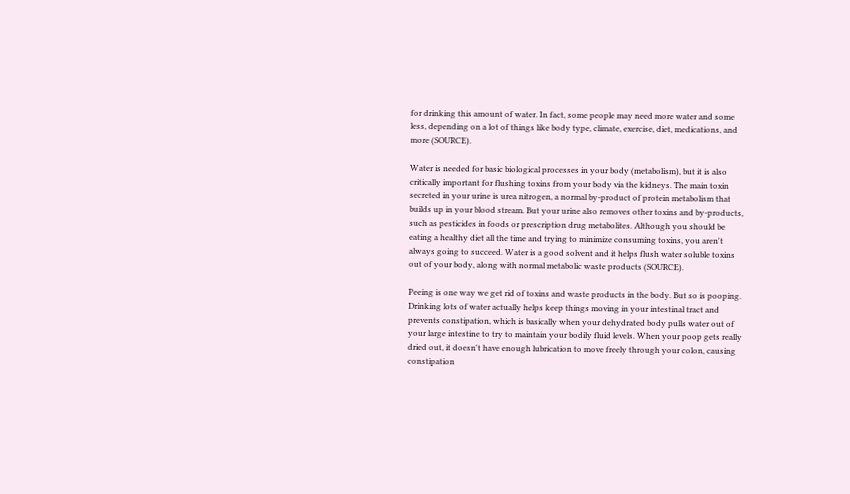for drinking this amount of water. In fact, some people may need more water and some less, depending on a lot of things like body type, climate, exercise, diet, medications, and more (SOURCE).

Water is needed for basic biological processes in your body (metabolism), but it is also critically important for flushing toxins from your body via the kidneys. The main toxin secreted in your urine is urea nitrogen, a normal by-product of protein metabolism that builds up in your blood stream. But your urine also removes other toxins and by-products, such as pesticides in foods or prescription drug metabolites. Although you should be eating a healthy diet all the time and trying to minimize consuming toxins, you aren't always going to succeed. Water is a good solvent and it helps flush water soluble toxins out of your body, along with normal metabolic waste products (SOURCE).

Peeing is one way we get rid of toxins and waste products in the body. But so is pooping. Drinking lots of water actually helps keep things moving in your intestinal tract and prevents constipation, which is basically when your dehydrated body pulls water out of your large intestine to try to maintain your bodily fluid levels. When your poop gets really dried out, it doesn't have enough lubrication to move freely through your colon, causing constipation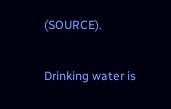(SOURCE).

Drinking water is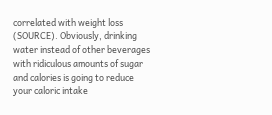correlated with weight loss (SOURCE). Obviously, drinking water instead of other beverages with ridiculous amounts of sugar and calories is going to reduce your caloric intake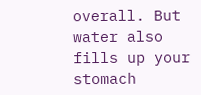overall. But water also fills up your stomach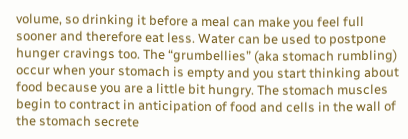volume, so drinking it before a meal can make you feel full sooner and therefore eat less. Water can be used to postpone hunger cravings too. The “grumbellies” (aka stomach rumbling) occur when your stomach is empty and you start thinking about food because you are a little bit hungry. The stomach muscles begin to contract in anticipation of food and cells in the wall of the stomach secrete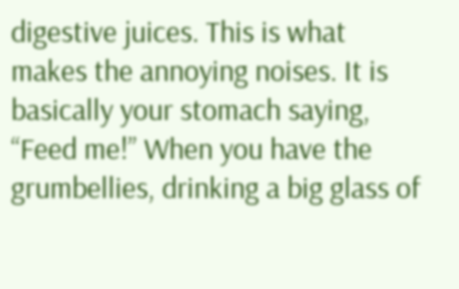digestive juices. This is what makes the annoying noises. It is basically your stomach saying, “Feed me!” When you have the grumbellies, drinking a big glass of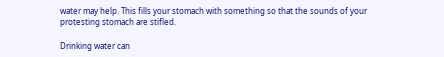water may help. This fills your stomach with something so that the sounds of your protesting stomach are stifled.

Drinking water can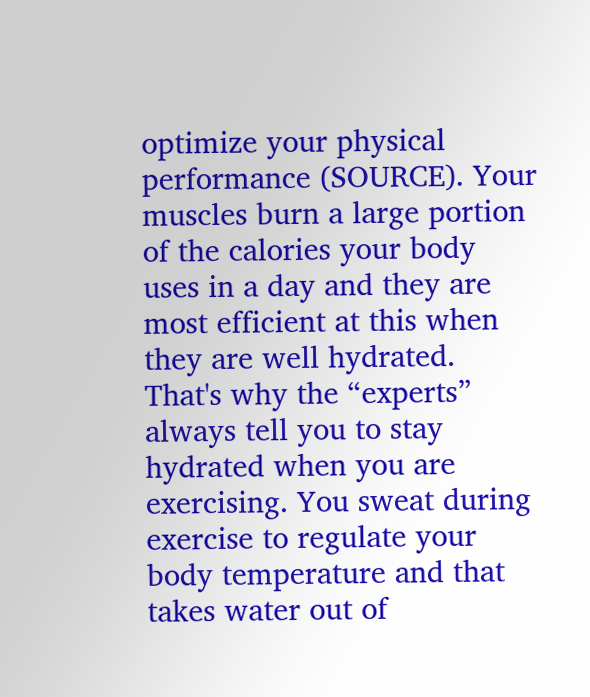optimize your physical performance (SOURCE). Your muscles burn a large portion of the calories your body uses in a day and they are most efficient at this when they are well hydrated. That's why the “experts” always tell you to stay hydrated when you are exercising. You sweat during exercise to regulate your body temperature and that takes water out of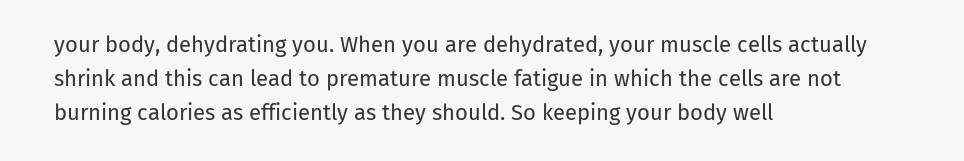your body, dehydrating you. When you are dehydrated, your muscle cells actually shrink and this can lead to premature muscle fatigue in which the cells are not burning calories as efficiently as they should. So keeping your body well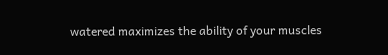watered maximizes the ability of your muscles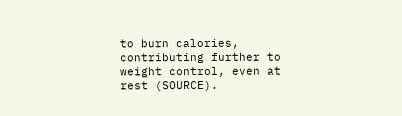to burn calories, contributing further to weight control, even at rest (SOURCE).